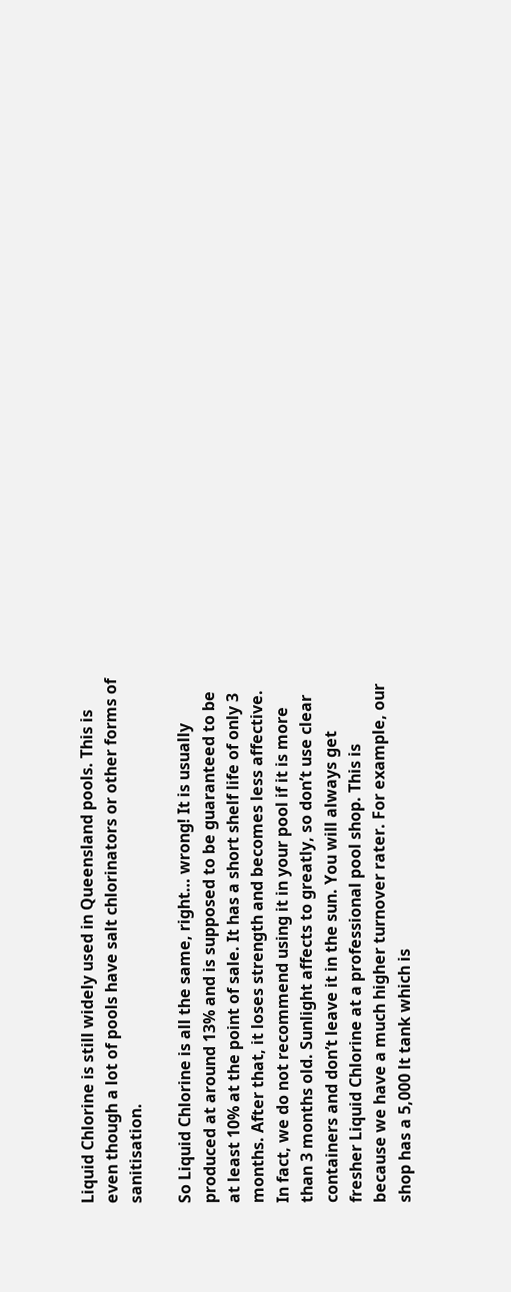Liquid Chlorine is still widely used in Queensland pools. This is even though a lot of pools have salt chlorinators or other forms of sanitisation.

So Liquid Chlorine is all the same, right… wrong! It is usually produced at around 13% and is supposed to be guaranteed to be at least 10% at the point of sale. It has a short shelf life of only 3 months. After that, it loses strength and becomes less affective. In fact, we do not recommend using it in your pool if it is more than 3 months old. Sunlight affects to greatly, so don’t use clear containers and don’t leave it in the sun. You will always get fresher Liquid Chlorine at a professional pool shop. This is because we have a much higher turnover rater. For example, our shop has a 5,000 lt tank which is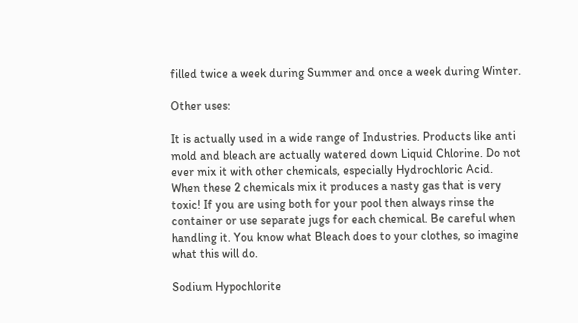filled twice a week during Summer and once a week during Winter.

Other uses:

It is actually used in a wide range of Industries. Products like anti mold and bleach are actually watered down Liquid Chlorine. Do not ever mix it with other chemicals, especially Hydrochloric Acid. When these 2 chemicals mix it produces a nasty gas that is very toxic! If you are using both for your pool then always rinse the container or use separate jugs for each chemical. Be careful when handling it. You know what Bleach does to your clothes, so imagine what this will do.

Sodium Hypochlorite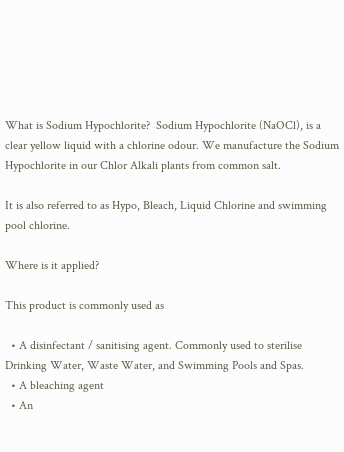What is Sodium Hypochlorite?  Sodium Hypochlorite (NaOCl), is a clear yellow liquid with a chlorine odour. We manufacture the Sodium Hypochlorite in our Chlor Alkali plants from common salt.

It is also referred to as Hypo, Bleach, Liquid Chlorine and swimming pool chlorine.

Where is it applied?

This product is commonly used as

  • A disinfectant / sanitising agent. Commonly used to sterilise Drinking Water, Waste Water, and Swimming Pools and Spas.
  • A bleaching agent
  • An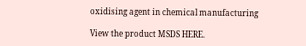oxidising agent in chemical manufacturing

View the product MSDS HERE.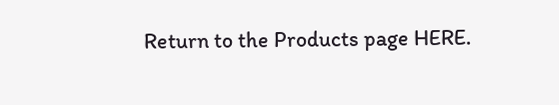Return to the Products page HERE.